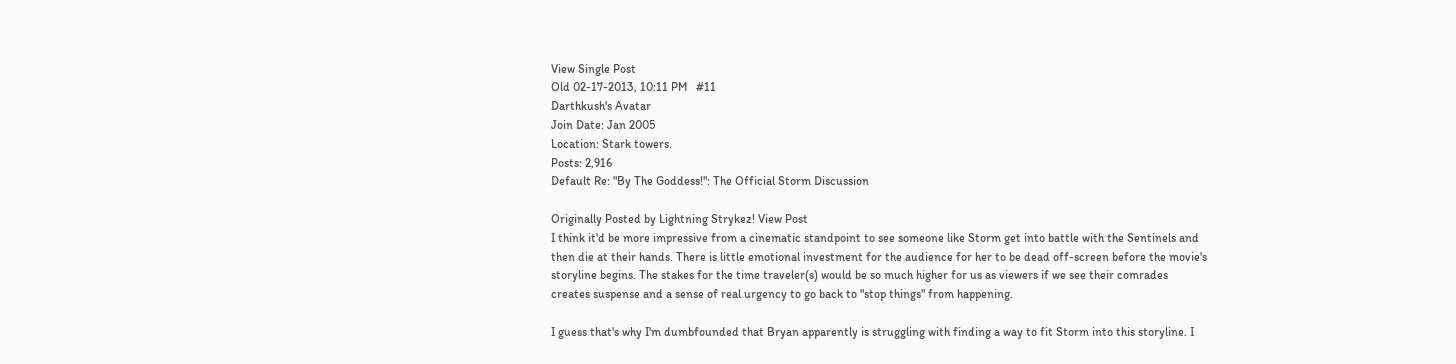View Single Post
Old 02-17-2013, 10:11 PM   #11
Darthkush's Avatar
Join Date: Jan 2005
Location: Stark towers.
Posts: 2,916
Default Re: "By The Goddess!": The Official Storm Discussion

Originally Posted by Lightning Strykez! View Post
I think it'd be more impressive from a cinematic standpoint to see someone like Storm get into battle with the Sentinels and then die at their hands. There is little emotional investment for the audience for her to be dead off-screen before the movie's storyline begins. The stakes for the time traveler(s) would be so much higher for us as viewers if we see their comrades creates suspense and a sense of real urgency to go back to "stop things" from happening.

I guess that's why I'm dumbfounded that Bryan apparently is struggling with finding a way to fit Storm into this storyline. I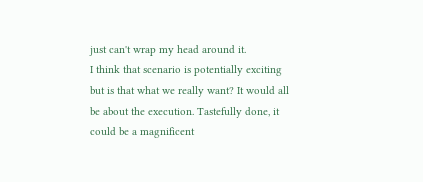just can't wrap my head around it.
I think that scenario is potentially exciting but is that what we really want? It would all be about the execution. Tastefully done, it could be a magnificent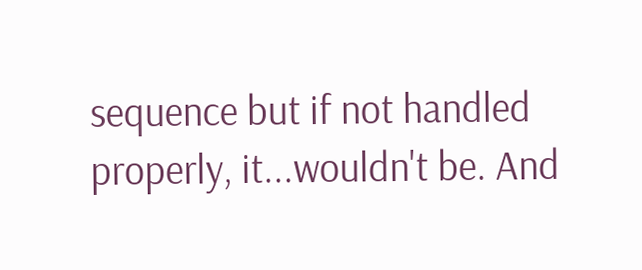sequence but if not handled properly, it...wouldn't be. And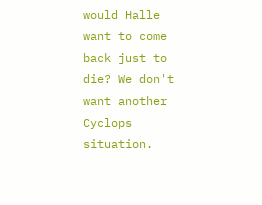would Halle want to come back just to die? We don't want another Cyclops situation.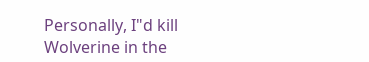Personally, I"d kill Wolverine in the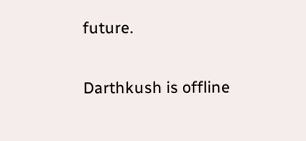future.

Darthkush is offline